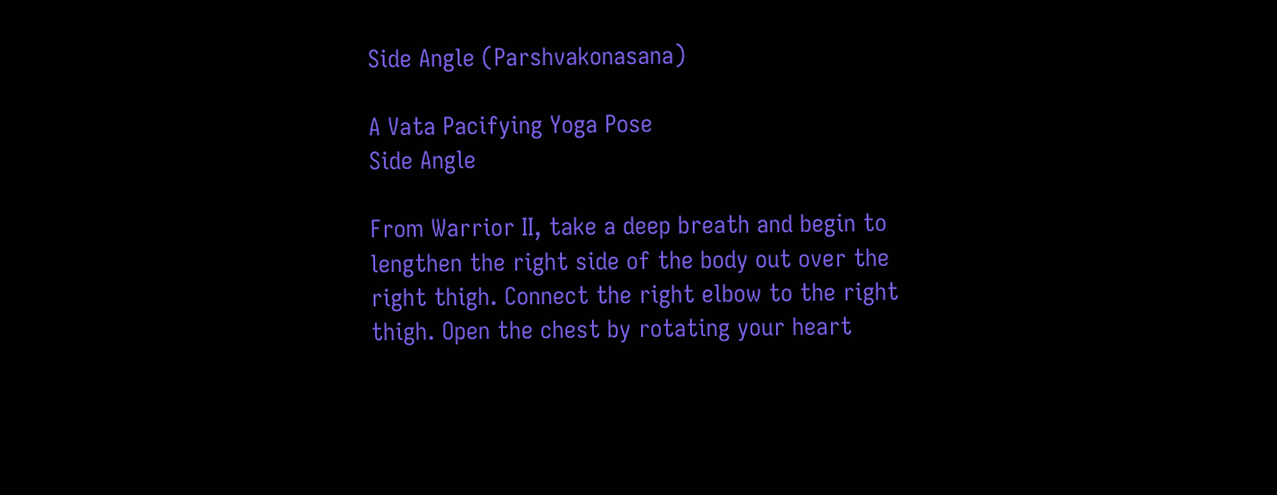Side Angle (Parshvakonasana)

A Vata Pacifying Yoga Pose
Side Angle

From Warrior II, take a deep breath and begin to lengthen the right side of the body out over the right thigh. Connect the right elbow to the right thigh. Open the chest by rotating your heart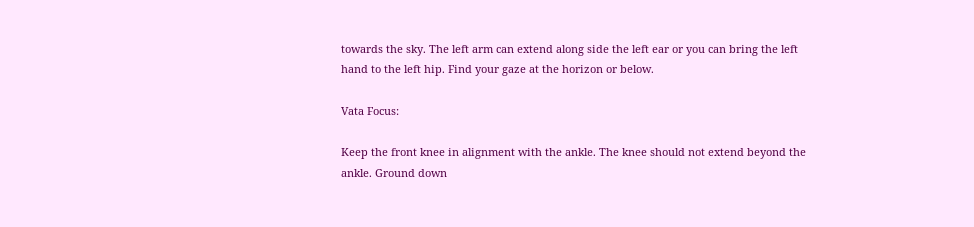towards the sky. The left arm can extend along side the left ear or you can bring the left hand to the left hip. Find your gaze at the horizon or below.

Vata Focus:

Keep the front knee in alignment with the ankle. The knee should not extend beyond the ankle. Ground down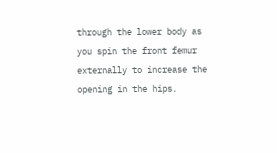through the lower body as you spin the front femur externally to increase the opening in the hips.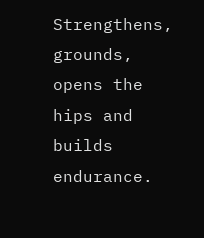Strengthens, grounds, opens the hips and builds endurance.